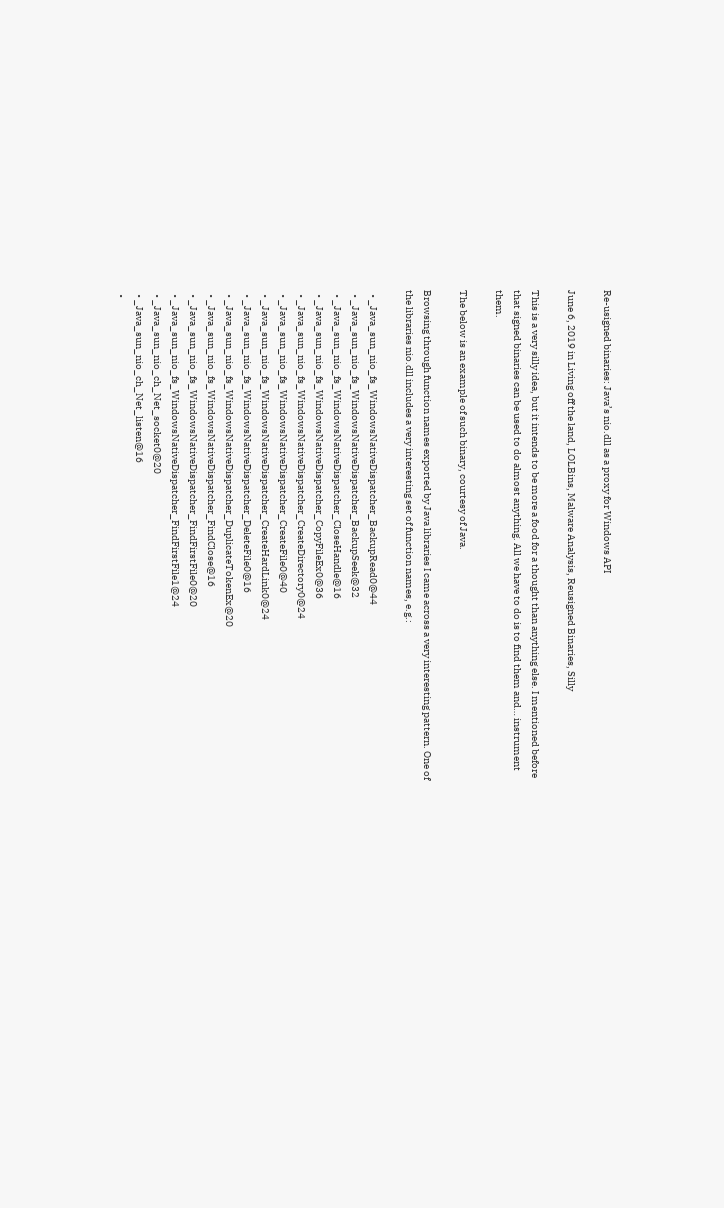Re-usigned binaries: Java’s nio.dll as a proxy for Windows API

June 6, 2019 in Living off the land, LOLBins, Malware Analysis, Reusigned Binaries, Silly

This is a very silly idea, but it intends to be more a food for a thought than anything else. I mentioned before that signed binaries can be used to do almost anything. All we have to do is to find them and… instrument them.

The below is an example of such binary, courtesy of Java.

Browsing through function names exported by Java libraries I came across a very interesting pattern. One of the libraries nio.dll includes a very interesting set of function names, e.g.:

  • _Java_sun_nio_fs_WindowsNativeDispatcher_BackupRead0@44
  • _Java_sun_nio_fs_WindowsNativeDispatcher_BackupSeek@32
  • _Java_sun_nio_fs_WindowsNativeDispatcher_CloseHandle@16
  • _Java_sun_nio_fs_WindowsNativeDispatcher_CopyFileEx0@36
  • _Java_sun_nio_fs_WindowsNativeDispatcher_CreateDirectory0@24
  • _Java_sun_nio_fs_WindowsNativeDispatcher_CreateFile0@40
  • _Java_sun_nio_fs_WindowsNativeDispatcher_CreateHardLink0@24
  • _Java_sun_nio_fs_WindowsNativeDispatcher_DeleteFile0@16
  • _Java_sun_nio_fs_WindowsNativeDispatcher_DuplicateTokenEx@20
  • _Java_sun_nio_fs_WindowsNativeDispatcher_FindClose@16
  • _Java_sun_nio_fs_WindowsNativeDispatcher_FindFirstFile0@20
  • _Java_sun_nio_fs_WindowsNativeDispatcher_FindFirstFile1@24
  • _Java_sun_nio_ch_Net_socket0@20
  • _Java_sun_nio_ch_Net_listen@16
  •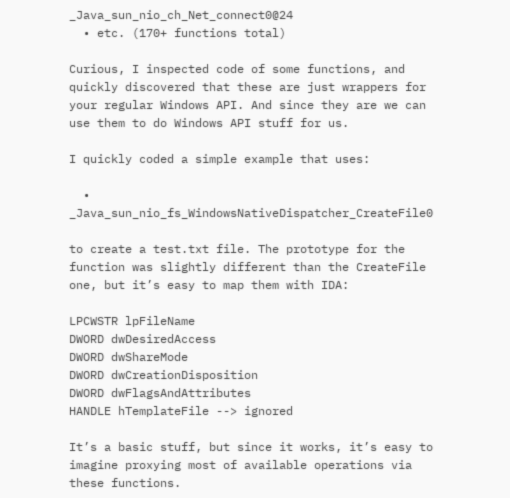_Java_sun_nio_ch_Net_connect0@24
  • etc. (170+ functions total)

Curious, I inspected code of some functions, and quickly discovered that these are just wrappers for your regular Windows API. And since they are we can use them to do Windows API stuff for us.

I quickly coded a simple example that uses:

  • _Java_sun_nio_fs_WindowsNativeDispatcher_CreateFile0

to create a test.txt file. The prototype for the function was slightly different than the CreateFile one, but it’s easy to map them with IDA:

LPCWSTR lpFileName
DWORD dwDesiredAccess
DWORD dwShareMode
DWORD dwCreationDisposition
DWORD dwFlagsAndAttributes
HANDLE hTemplateFile --> ignored

It’s a basic stuff, but since it works, it’s easy to imagine proxying most of available operations via these functions.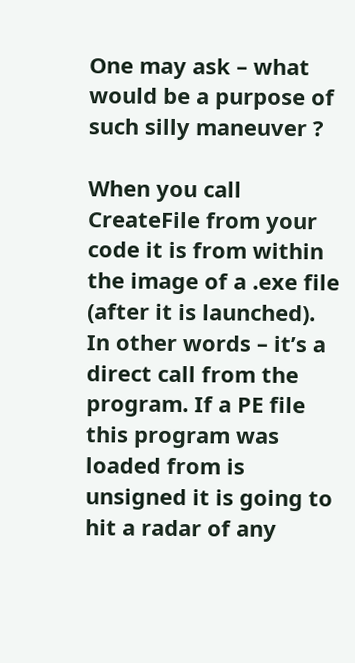One may ask – what would be a purpose of such silly maneuver ?

When you call CreateFile from your code it is from within the image of a .exe file (after it is launched). In other words – it’s a direct call from the program. If a PE file this program was loaded from is unsigned it is going to hit a radar of any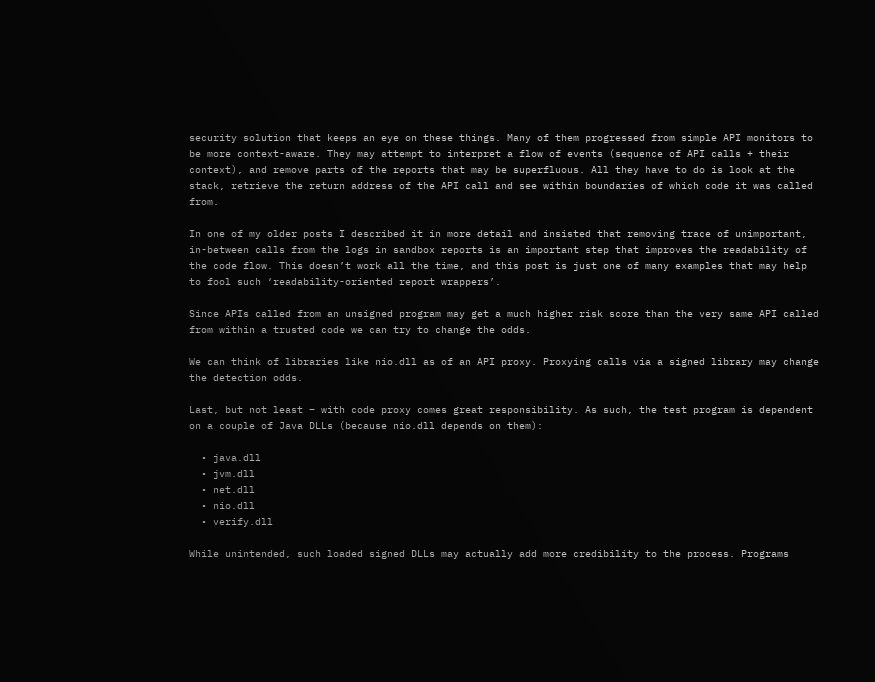security solution that keeps an eye on these things. Many of them progressed from simple API monitors to be more context-aware. They may attempt to interpret a flow of events (sequence of API calls + their context), and remove parts of the reports that may be superfluous. All they have to do is look at the stack, retrieve the return address of the API call and see within boundaries of which code it was called from.

In one of my older posts I described it in more detail and insisted that removing trace of unimportant, in-between calls from the logs in sandbox reports is an important step that improves the readability of the code flow. This doesn’t work all the time, and this post is just one of many examples that may help to fool such ‘readability-oriented report wrappers’.

Since APIs called from an unsigned program may get a much higher risk score than the very same API called from within a trusted code we can try to change the odds.

We can think of libraries like nio.dll as of an API proxy. Proxying calls via a signed library may change the detection odds.

Last, but not least – with code proxy comes great responsibility. As such, the test program is dependent on a couple of Java DLLs (because nio.dll depends on them):

  • java.dll
  • jvm.dll
  • net.dll
  • nio.dll
  • verify.dll

While unintended, such loaded signed DLLs may actually add more credibility to the process. Programs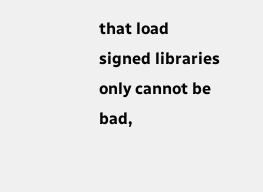that load signed libraries only cannot be bad,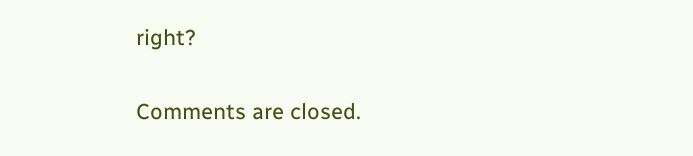right?

Comments are closed.